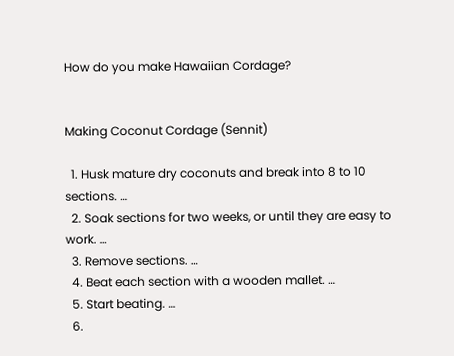How do you make Hawaiian Cordage?


Making Coconut Cordage (Sennit)

  1. Husk mature dry coconuts and break into 8 to 10 sections. …
  2. Soak sections for two weeks, or until they are easy to work. …
  3. Remove sections. …
  4. Beat each section with a wooden mallet. …
  5. Start beating. …
  6.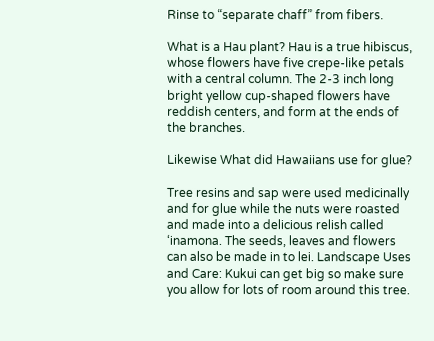Rinse to “separate chaff” from fibers.

What is a Hau plant? Hau is a true hibiscus, whose flowers have five crepe-like petals with a central column. The 2-3 inch long bright yellow cup-shaped flowers have reddish centers, and form at the ends of the branches.

Likewise What did Hawaiians use for glue?

Tree resins and sap were used medicinally and for glue while the nuts were roasted and made into a delicious relish called ‘inamona. The seeds, leaves and flowers can also be made in to lei. Landscape Uses and Care: Kukui can get big so make sure you allow for lots of room around this tree.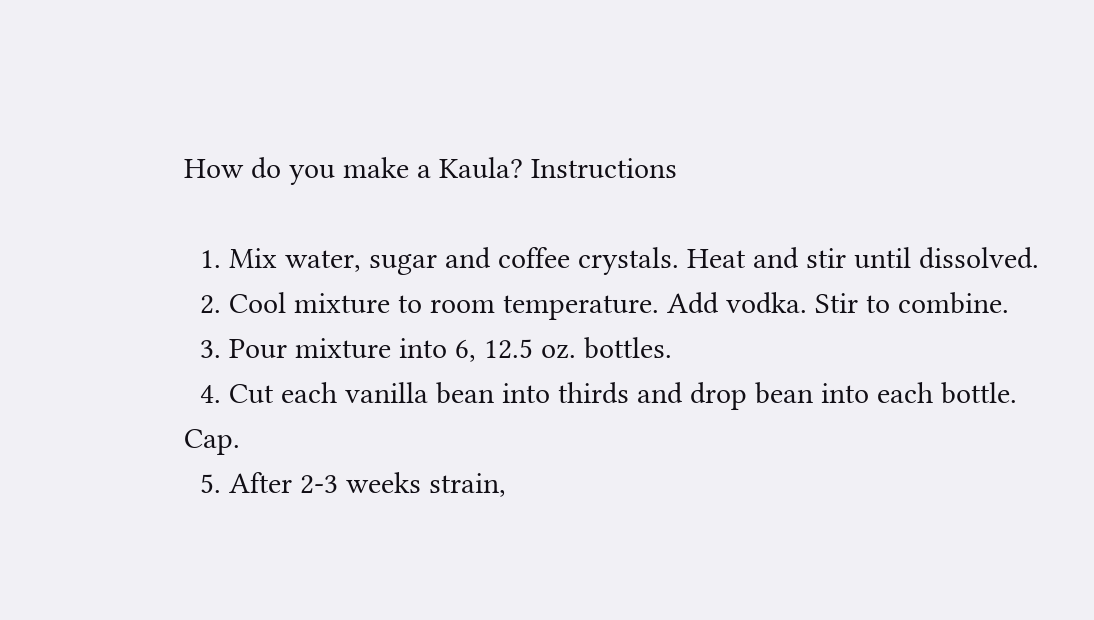How do you make a Kaula? Instructions

  1. Mix water, sugar and coffee crystals. Heat and stir until dissolved.
  2. Cool mixture to room temperature. Add vodka. Stir to combine.
  3. Pour mixture into 6, 12.5 oz. bottles.
  4. Cut each vanilla bean into thirds and drop bean into each bottle. Cap.
  5. After 2-3 weeks strain,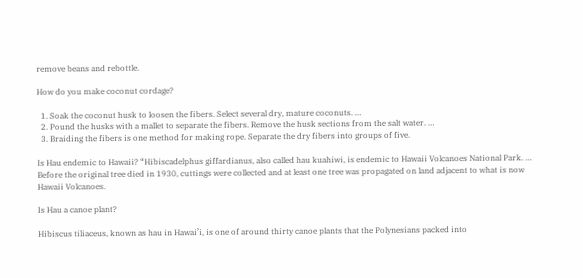remove beans and rebottle.

How do you make coconut cordage?

  1. Soak the coconut husk to loosen the fibers. Select several dry, mature coconuts. …
  2. Pound the husks with a mallet to separate the fibers. Remove the husk sections from the salt water. …
  3. Braiding the fibers is one method for making rope. Separate the dry fibers into groups of five.

Is Hau endemic to Hawaii? “Hibiscadelphus giffardianus, also called hau kuahiwi, is endemic to Hawaii Volcanoes National Park. … Before the original tree died in 1930, cuttings were collected and at least one tree was propagated on land adjacent to what is now Hawaii Volcanoes.

Is Hau a canoe plant?

Hibiscus tiliaceus, known as hau in Hawai’i, is one of around thirty canoe plants that the Polynesians packed into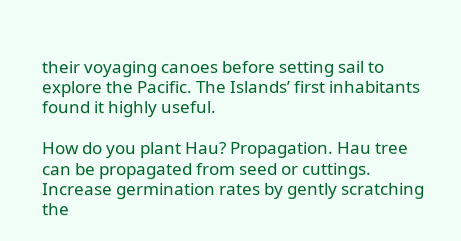their voyaging canoes before setting sail to explore the Pacific. The Islands’ first inhabitants found it highly useful.

How do you plant Hau? Propagation. Hau tree can be propagated from seed or cuttings. Increase germination rates by gently scratching the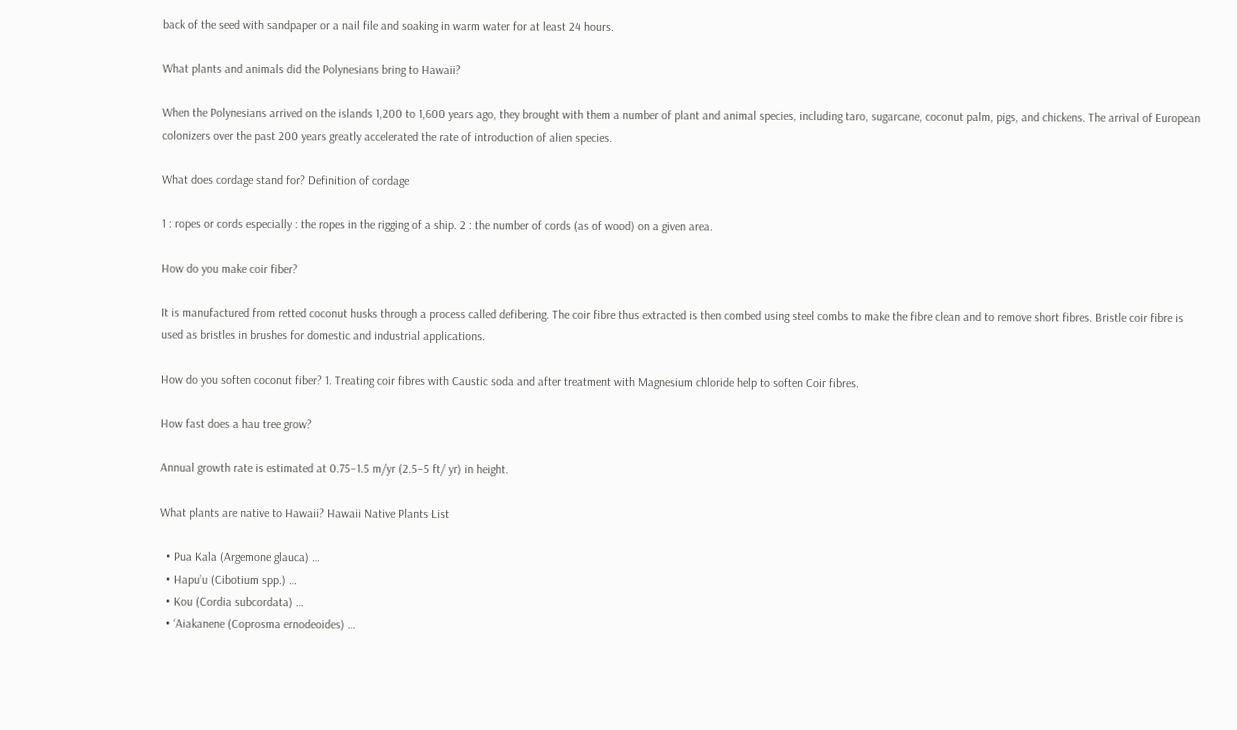back of the seed with sandpaper or a nail file and soaking in warm water for at least 24 hours.

What plants and animals did the Polynesians bring to Hawaii?

When the Polynesians arrived on the islands 1,200 to 1,600 years ago, they brought with them a number of plant and animal species, including taro, sugarcane, coconut palm, pigs, and chickens. The arrival of European colonizers over the past 200 years greatly accelerated the rate of introduction of alien species.

What does cordage stand for? Definition of cordage

1 : ropes or cords especially : the ropes in the rigging of a ship. 2 : the number of cords (as of wood) on a given area.

How do you make coir fiber?

It is manufactured from retted coconut husks through a process called defibering. The coir fibre thus extracted is then combed using steel combs to make the fibre clean and to remove short fibres. Bristle coir fibre is used as bristles in brushes for domestic and industrial applications.

How do you soften coconut fiber? 1. Treating coir fibres with Caustic soda and after treatment with Magnesium chloride help to soften Coir fibres.

How fast does a hau tree grow?

Annual growth rate is estimated at 0.75–1.5 m/yr (2.5–5 ft/ yr) in height.

What plants are native to Hawaii? Hawaii Native Plants List

  • Pua Kala (Argemone glauca) …
  • Hapu’u (Cibotium spp.) …
  • Kou (Cordia subcordata) …
  • ‘Aiakanene (Coprosma ernodeoides) …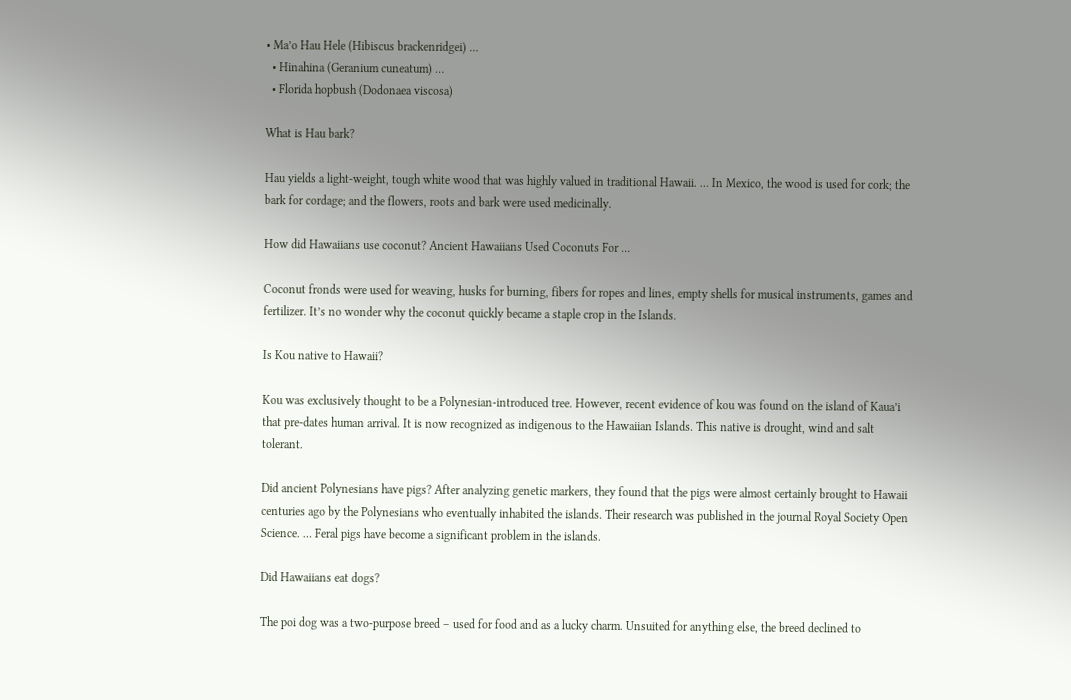• Ma’o Hau Hele (Hibiscus brackenridgei) …
  • Hinahina (Geranium cuneatum) …
  • Florida hopbush (Dodonaea viscosa)

What is Hau bark?

Hau yields a light-weight, tough white wood that was highly valued in traditional Hawaii. … In Mexico, the wood is used for cork; the bark for cordage; and the flowers, roots and bark were used medicinally.

How did Hawaiians use coconut? Ancient Hawaiians Used Coconuts For …

Coconut fronds were used for weaving, husks for burning, fibers for ropes and lines, empty shells for musical instruments, games and fertilizer. It’s no wonder why the coconut quickly became a staple crop in the Islands.

Is Kou native to Hawaii?

Kou was exclusively thought to be a Polynesian-introduced tree. However, recent evidence of kou was found on the island of Kaua’i that pre-dates human arrival. It is now recognized as indigenous to the Hawaiian Islands. This native is drought, wind and salt tolerant.

Did ancient Polynesians have pigs? After analyzing genetic markers, they found that the pigs were almost certainly brought to Hawaii centuries ago by the Polynesians who eventually inhabited the islands. Their research was published in the journal Royal Society Open Science. … Feral pigs have become a significant problem in the islands.

Did Hawaiians eat dogs?

The poi dog was a two-purpose breed – used for food and as a lucky charm. Unsuited for anything else, the breed declined to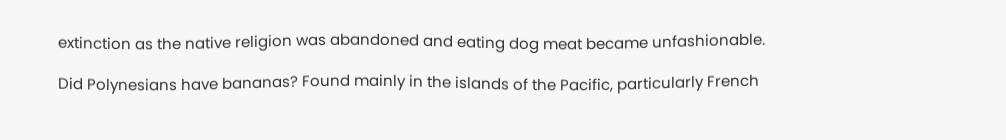extinction as the native religion was abandoned and eating dog meat became unfashionable.

Did Polynesians have bananas? Found mainly in the islands of the Pacific, particularly French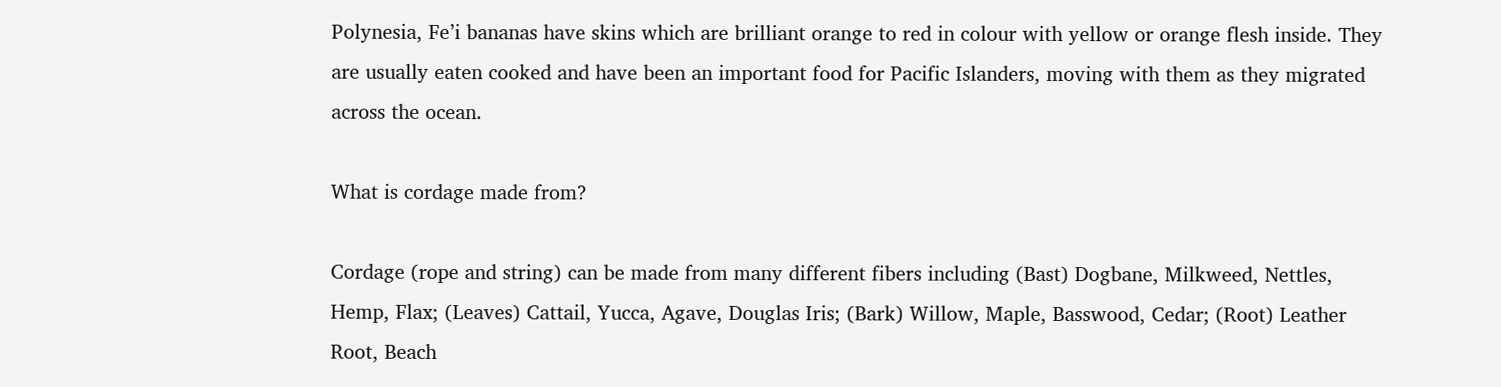Polynesia, Fe’i bananas have skins which are brilliant orange to red in colour with yellow or orange flesh inside. They are usually eaten cooked and have been an important food for Pacific Islanders, moving with them as they migrated across the ocean.

What is cordage made from?

Cordage (rope and string) can be made from many different fibers including (Bast) Dogbane, Milkweed, Nettles, Hemp, Flax; (Leaves) Cattail, Yucca, Agave, Douglas Iris; (Bark) Willow, Maple, Basswood, Cedar; (Root) Leather Root, Beach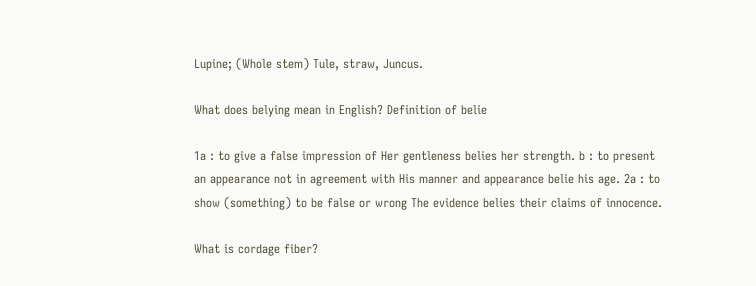Lupine; (Whole stem) Tule, straw, Juncus.

What does belying mean in English? Definition of belie

1a : to give a false impression of Her gentleness belies her strength. b : to present an appearance not in agreement with His manner and appearance belie his age. 2a : to show (something) to be false or wrong The evidence belies their claims of innocence.

What is cordage fiber?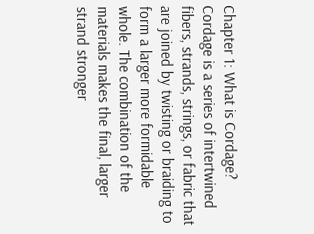Chapter 1: What is Cordage? Cordage is a series of intertwined fibers, strands, strings, or fabric that are joined by twisting or braiding to form a larger more formidable whole. The combination of the materials makes the final, larger strand stronger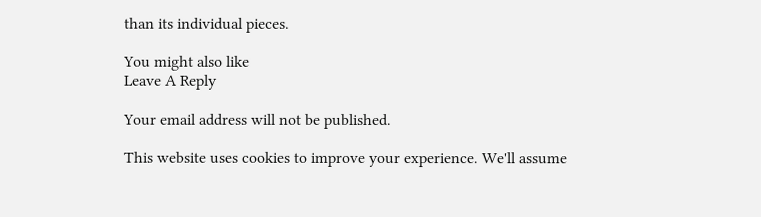than its individual pieces.

You might also like
Leave A Reply

Your email address will not be published.

This website uses cookies to improve your experience. We'll assume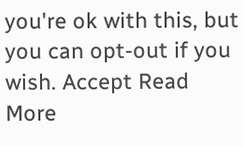you're ok with this, but you can opt-out if you wish. Accept Read More